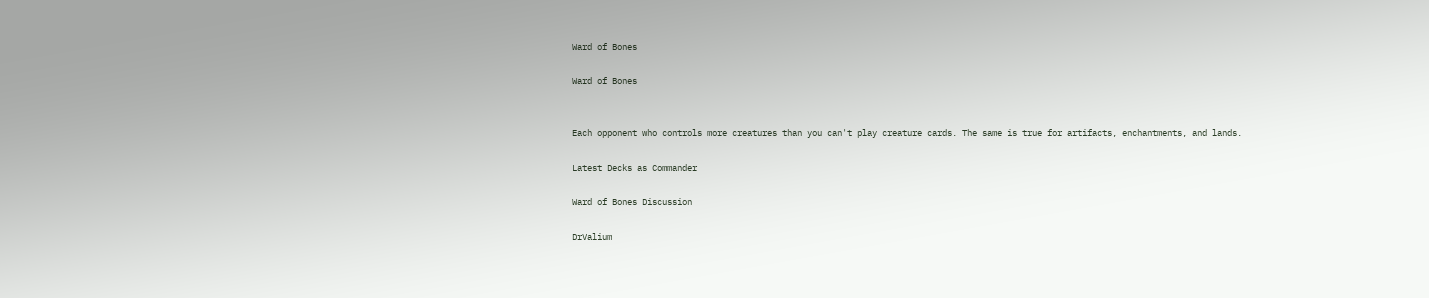Ward of Bones

Ward of Bones


Each opponent who controls more creatures than you can't play creature cards. The same is true for artifacts, enchantments, and lands.

Latest Decks as Commander

Ward of Bones Discussion

DrValium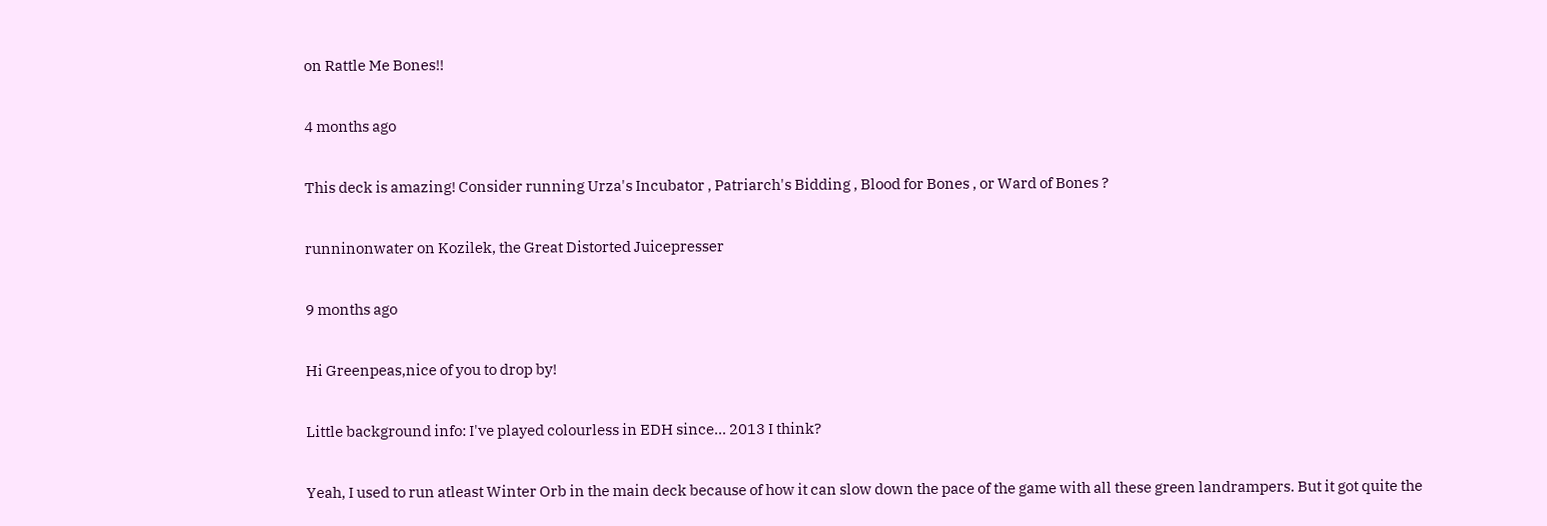on Rattle Me Bones!!

4 months ago

This deck is amazing! Consider running Urza's Incubator , Patriarch's Bidding , Blood for Bones , or Ward of Bones ?

runninonwater on Kozilek, the Great Distorted Juicepresser

9 months ago

Hi Greenpeas,nice of you to drop by!

Little background info: I've played colourless in EDH since... 2013 I think?

Yeah, I used to run atleast Winter Orb in the main deck because of how it can slow down the pace of the game with all these green landrampers. But it got quite the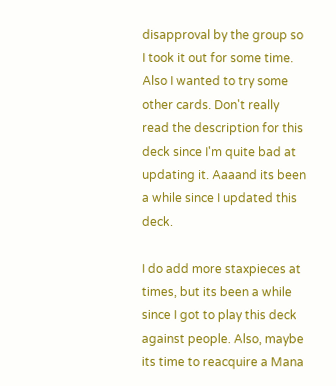disapproval by the group so I took it out for some time. Also I wanted to try some other cards. Don't really read the description for this deck since I'm quite bad at updating it. Aaaand its been a while since I updated this deck.

I do add more staxpieces at times, but its been a while since I got to play this deck against people. Also, maybe its time to reacquire a Mana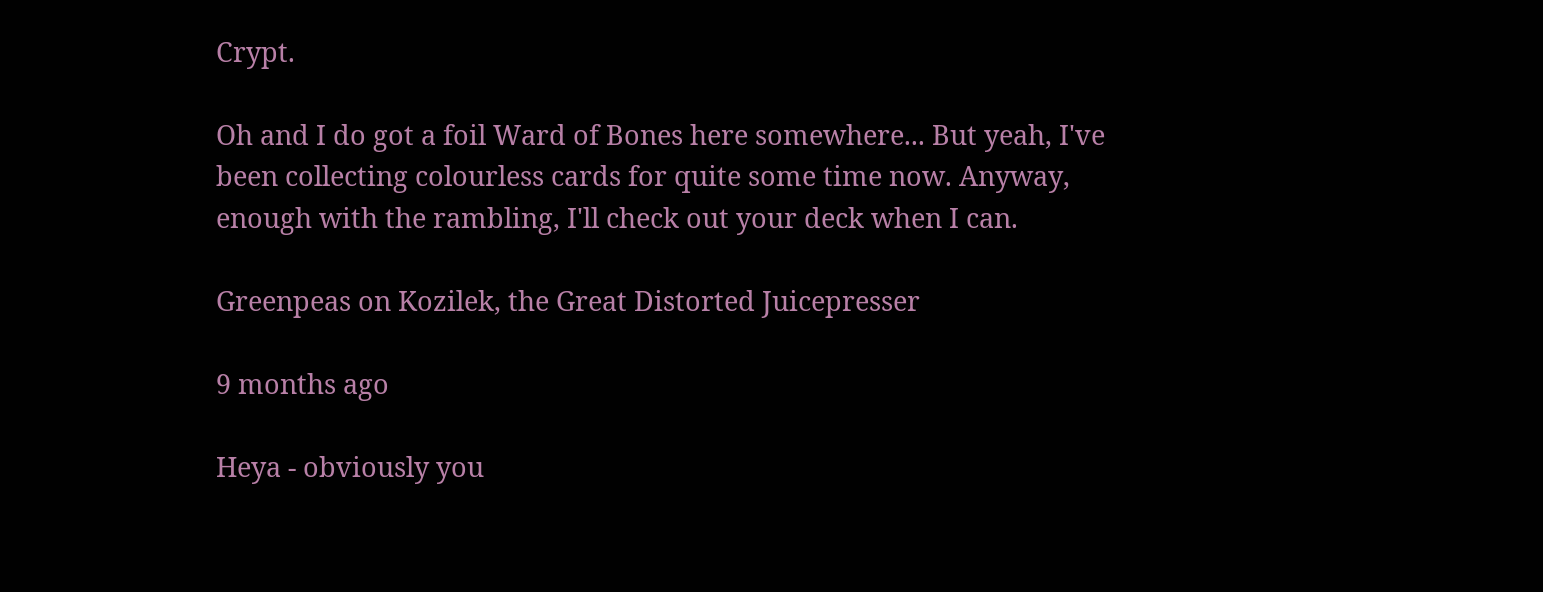Crypt.

Oh and I do got a foil Ward of Bones here somewhere... But yeah, I've been collecting colourless cards for quite some time now. Anyway, enough with the rambling, I'll check out your deck when I can.

Greenpeas on Kozilek, the Great Distorted Juicepresser

9 months ago

Heya - obviously you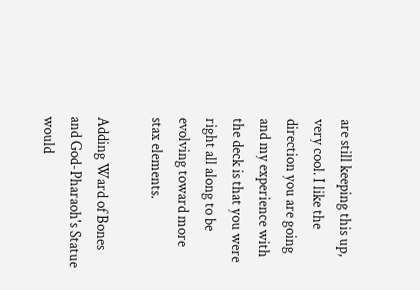are still keeping this up, very cool. I like the direction you are going and my experience with the deck is that you were right all along to be evolving toward more stax elements.

Adding Ward of Bones and God-Pharaoh's Statue would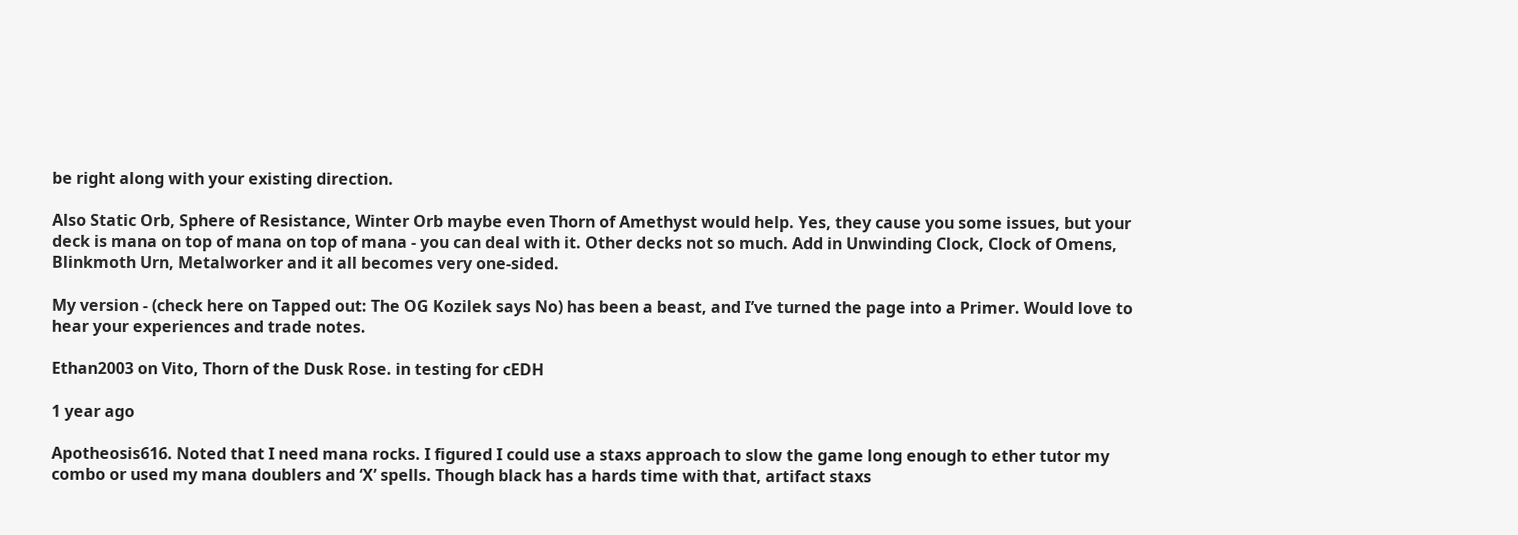be right along with your existing direction.

Also Static Orb, Sphere of Resistance, Winter Orb maybe even Thorn of Amethyst would help. Yes, they cause you some issues, but your deck is mana on top of mana on top of mana - you can deal with it. Other decks not so much. Add in Unwinding Clock, Clock of Omens, Blinkmoth Urn, Metalworker and it all becomes very one-sided.

My version - (check here on Tapped out: The OG Kozilek says No) has been a beast, and I’ve turned the page into a Primer. Would love to hear your experiences and trade notes.

Ethan2003 on Vito, Thorn of the Dusk Rose. in testing for cEDH

1 year ago

Apotheosis616. Noted that I need mana rocks. I figured I could use a staxs approach to slow the game long enough to ether tutor my combo or used my mana doublers and ‘X’ spells. Though black has a hards time with that, artifact staxs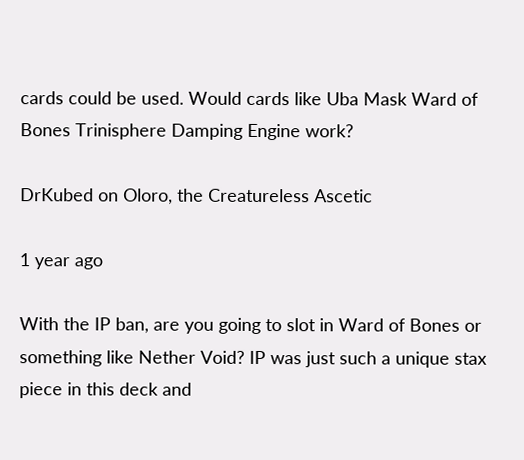cards could be used. Would cards like Uba Mask Ward of Bones Trinisphere Damping Engine work?

DrKubed on Oloro, the Creatureless Ascetic

1 year ago

With the IP ban, are you going to slot in Ward of Bones or something like Nether Void? IP was just such a unique stax piece in this deck and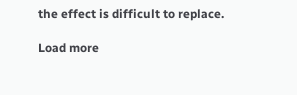the effect is difficult to replace.

Load more